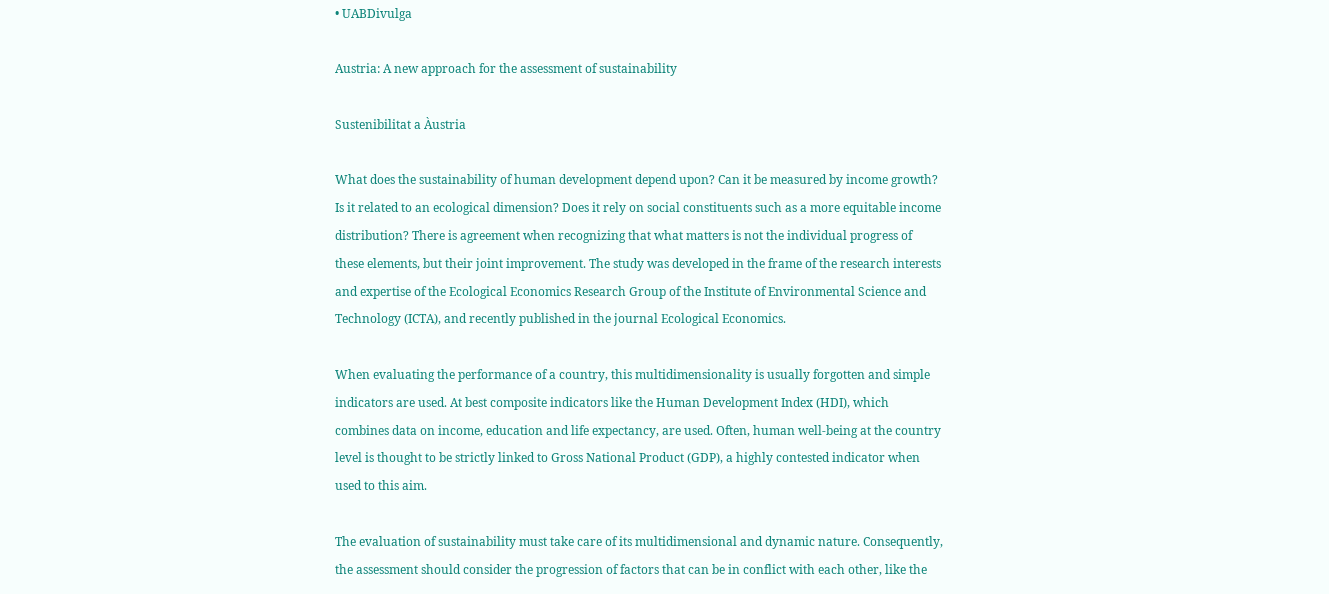• UABDivulga

Austria: A new approach for the assessment of sustainability

Sustenibilitat a Àustria

What does the sustainability of human development depend upon? Can it be measured by income growth? Is it related to an ecological dimension? Does it rely on social constituents such as a more equitable income distribution? There is agreement when recognizing that what matters is not the individual progress of these elements, but their joint improvement. The study was developed in the frame of the research interests and expertise of the Ecological Economics Research Group of the Institute of Environmental Science and Technology (ICTA), and recently published in the journal Ecological Economics.

When evaluating the performance of a country, this multidimensionality is usually forgotten and simple indicators are used. At best composite indicators like the Human Development Index (HDI), which combines data on income, education and life expectancy, are used. Often, human well-being at the country level is thought to be strictly linked to Gross National Product (GDP), a highly contested indicator when used to this aim.

The evaluation of sustainability must take care of its multidimensional and dynamic nature. Consequently, the assessment should consider the progression of factors that can be in conflict with each other, like the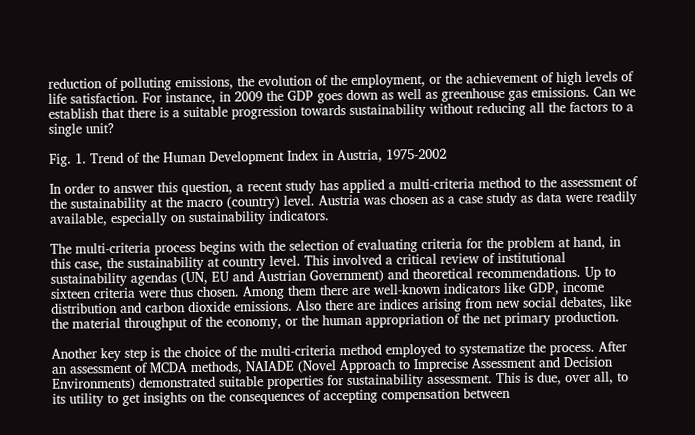reduction of polluting emissions, the evolution of the employment, or the achievement of high levels of life satisfaction. For instance, in 2009 the GDP goes down as well as greenhouse gas emissions. Can we establish that there is a suitable progression towards sustainability without reducing all the factors to a single unit?

Fig. 1. Trend of the Human Development Index in Austria, 1975-2002

In order to answer this question, a recent study has applied a multi-criteria method to the assessment of the sustainability at the macro (country) level. Austria was chosen as a case study as data were readily available, especially on sustainability indicators.

The multi-criteria process begins with the selection of evaluating criteria for the problem at hand, in this case, the sustainability at country level. This involved a critical review of institutional sustainability agendas (UN, EU and Austrian Government) and theoretical recommendations. Up to sixteen criteria were thus chosen. Among them there are well-known indicators like GDP, income distribution and carbon dioxide emissions. Also there are indices arising from new social debates, like the material throughput of the economy, or the human appropriation of the net primary production.

Another key step is the choice of the multi-criteria method employed to systematize the process. After an assessment of MCDA methods, NAIADE (Novel Approach to Imprecise Assessment and Decision Environments) demonstrated suitable properties for sustainability assessment. This is due, over all, to its utility to get insights on the consequences of accepting compensation between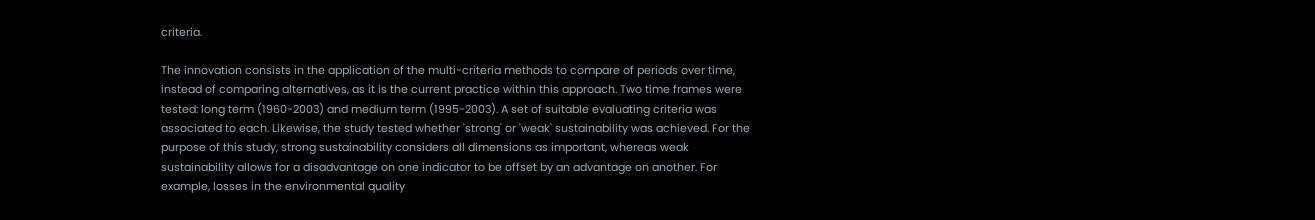criteria.

The innovation consists in the application of the multi-criteria methods to compare of periods over time, instead of comparing alternatives, as it is the current practice within this approach. Two time frames were tested: long term (1960-2003) and medium term (1995-2003). A set of suitable evaluating criteria was associated to each. Likewise, the study tested whether 'strong' or 'weak' sustainability was achieved. For the purpose of this study, strong sustainability considers all dimensions as important, whereas weak sustainability allows for a disadvantage on one indicator to be offset by an advantage on another. For example, losses in the environmental quality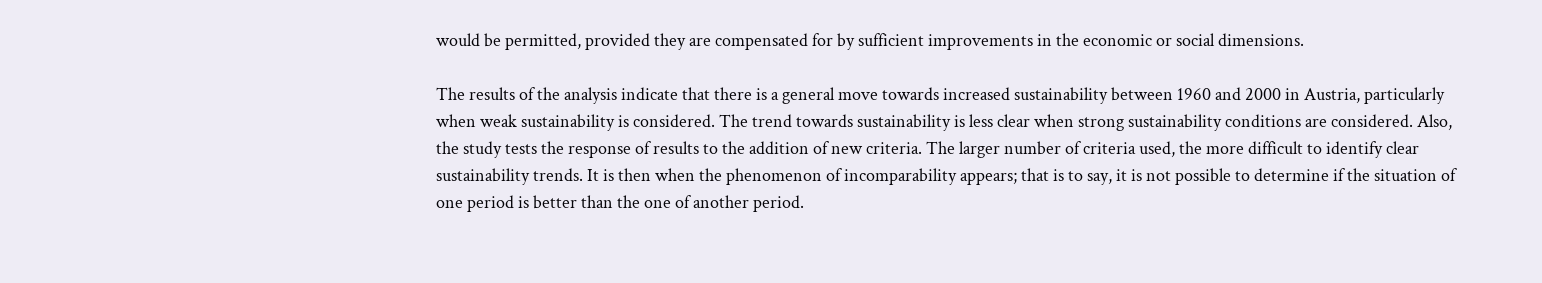would be permitted, provided they are compensated for by sufficient improvements in the economic or social dimensions.

The results of the analysis indicate that there is a general move towards increased sustainability between 1960 and 2000 in Austria, particularly when weak sustainability is considered. The trend towards sustainability is less clear when strong sustainability conditions are considered. Also, the study tests the response of results to the addition of new criteria. The larger number of criteria used, the more difficult to identify clear sustainability trends. It is then when the phenomenon of incomparability appears; that is to say, it is not possible to determine if the situation of one period is better than the one of another period.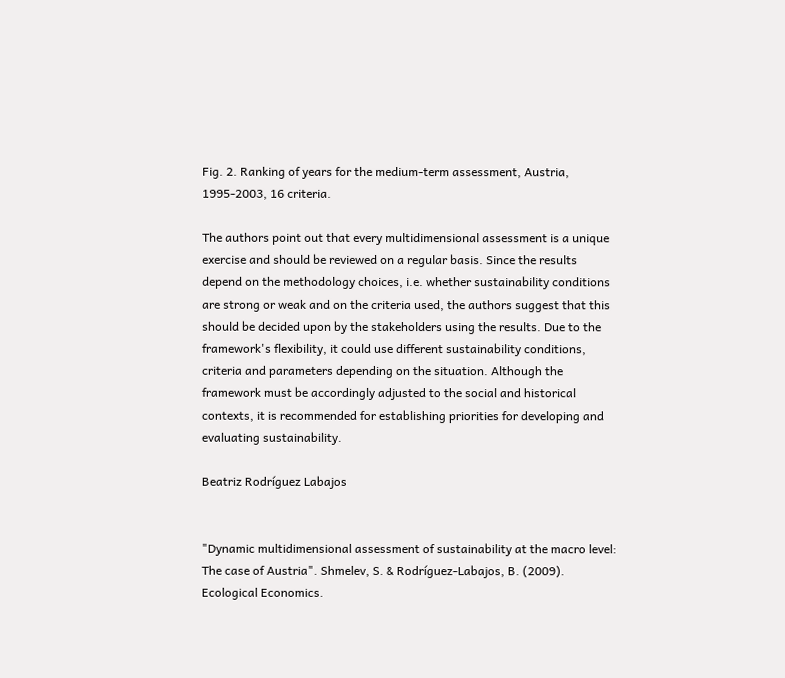Fig. 2. Ranking of years for the medium-term assessment, Austria, 1995-2003, 16 criteria.

The authors point out that every multidimensional assessment is a unique exercise and should be reviewed on a regular basis. Since the results depend on the methodology choices, i.e. whether sustainability conditions are strong or weak and on the criteria used, the authors suggest that this should be decided upon by the stakeholders using the results. Due to the framework's flexibility, it could use different sustainability conditions, criteria and parameters depending on the situation. Although the framework must be accordingly adjusted to the social and historical contexts, it is recommended for establishing priorities for developing and evaluating sustainability.

Beatriz Rodríguez Labajos


"Dynamic multidimensional assessment of sustainability at the macro level: The case of Austria". Shmelev, S. & Rodríguez-Labajos, B. (2009). Ecological Economics.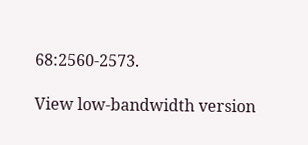68:2560-2573.

View low-bandwidth version